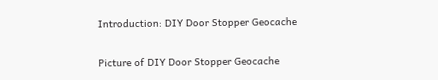Introduction: DIY Door Stopper Geocache

Picture of DIY Door Stopper Geocache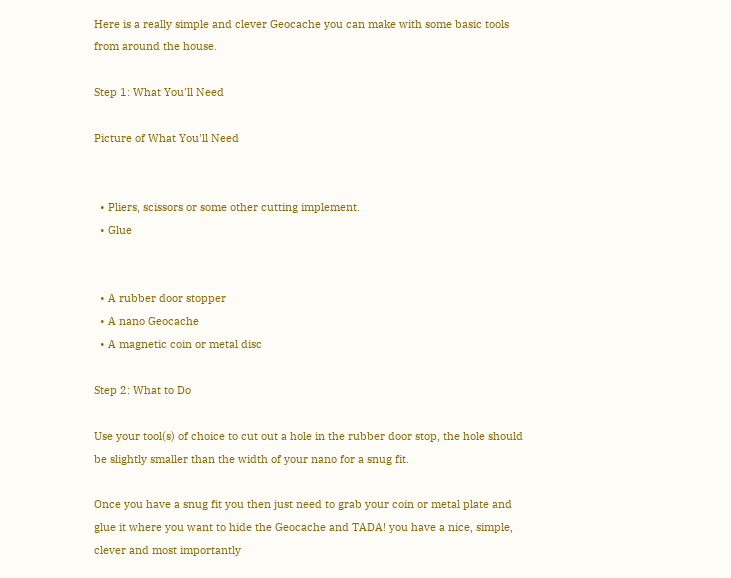Here is a really simple and clever Geocache you can make with some basic tools from around the house.

Step 1: What You'll Need

Picture of What You'll Need


  • Pliers, scissors or some other cutting implement.
  • Glue


  • A rubber door stopper
  • A nano Geocache
  • A magnetic coin or metal disc

Step 2: What to Do

Use your tool(s) of choice to cut out a hole in the rubber door stop, the hole should be slightly smaller than the width of your nano for a snug fit.

Once you have a snug fit you then just need to grab your coin or metal plate and glue it where you want to hide the Geocache and TADA! you have a nice, simple, clever and most importantly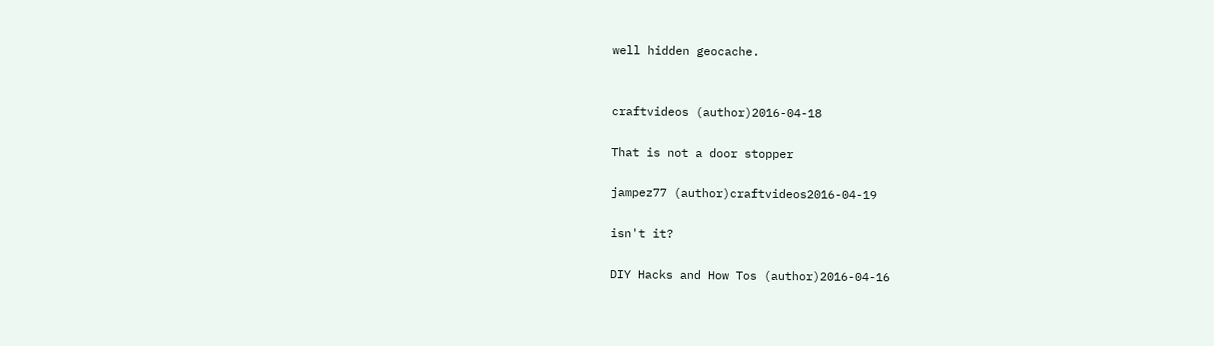well hidden geocache.


craftvideos (author)2016-04-18

That is not a door stopper

jampez77 (author)craftvideos2016-04-19

isn't it?

DIY Hacks and How Tos (author)2016-04-16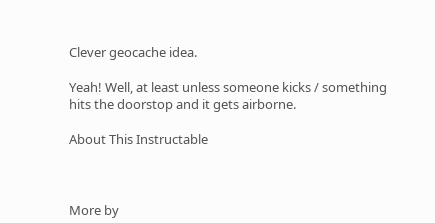Clever geocache idea.

Yeah! Well, at least unless someone kicks / something hits the doorstop and it gets airborne.

About This Instructable



More by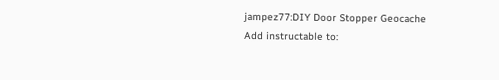jampez77:DIY Door Stopper Geocache
Add instructable to: